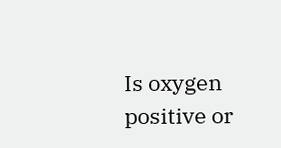Is oxygen positive or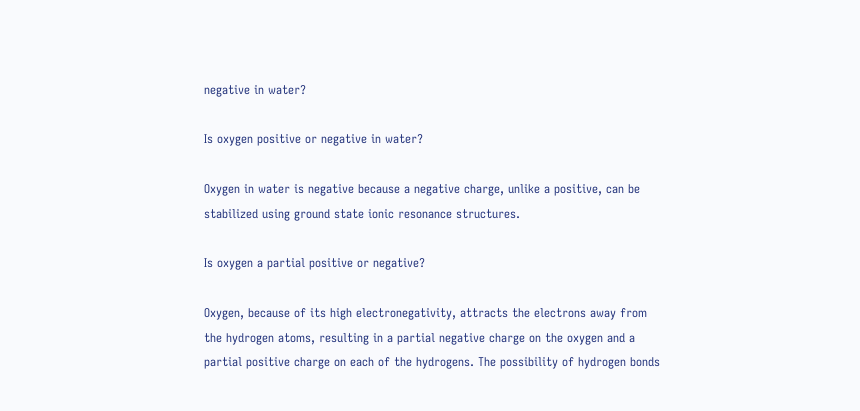negative in water?

Is oxygen positive or negative in water?

Oxygen in water is negative because a negative charge, unlike a positive, can be stabilized using ground state ionic resonance structures.

Is oxygen a partial positive or negative?

Oxygen, because of its high electronegativity, attracts the electrons away from the hydrogen atoms, resulting in a partial negative charge on the oxygen and a partial positive charge on each of the hydrogens. The possibility of hydrogen bonds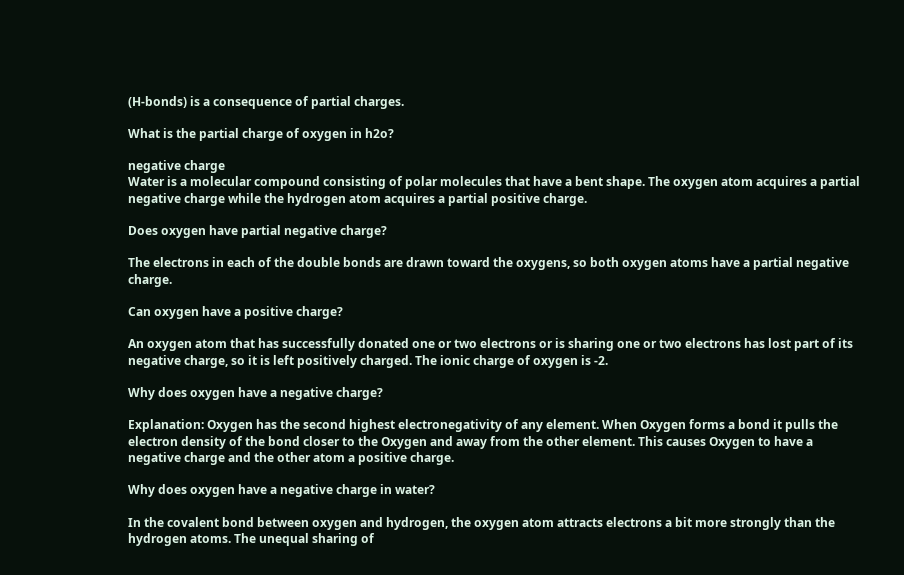(H-bonds) is a consequence of partial charges.

What is the partial charge of oxygen in h2o?

negative charge
Water is a molecular compound consisting of polar molecules that have a bent shape. The oxygen atom acquires a partial negative charge while the hydrogen atom acquires a partial positive charge.

Does oxygen have partial negative charge?

The electrons in each of the double bonds are drawn toward the oxygens, so both oxygen atoms have a partial negative charge.

Can oxygen have a positive charge?

An oxygen atom that has successfully donated one or two electrons or is sharing one or two electrons has lost part of its negative charge, so it is left positively charged. The ionic charge of oxygen is -2.

Why does oxygen have a negative charge?

Explanation: Oxygen has the second highest electronegativity of any element. When Oxygen forms a bond it pulls the electron density of the bond closer to the Oxygen and away from the other element. This causes Oxygen to have a negative charge and the other atom a positive charge.

Why does oxygen have a negative charge in water?

In the covalent bond between oxygen and hydrogen, the oxygen atom attracts electrons a bit more strongly than the hydrogen atoms. The unequal sharing of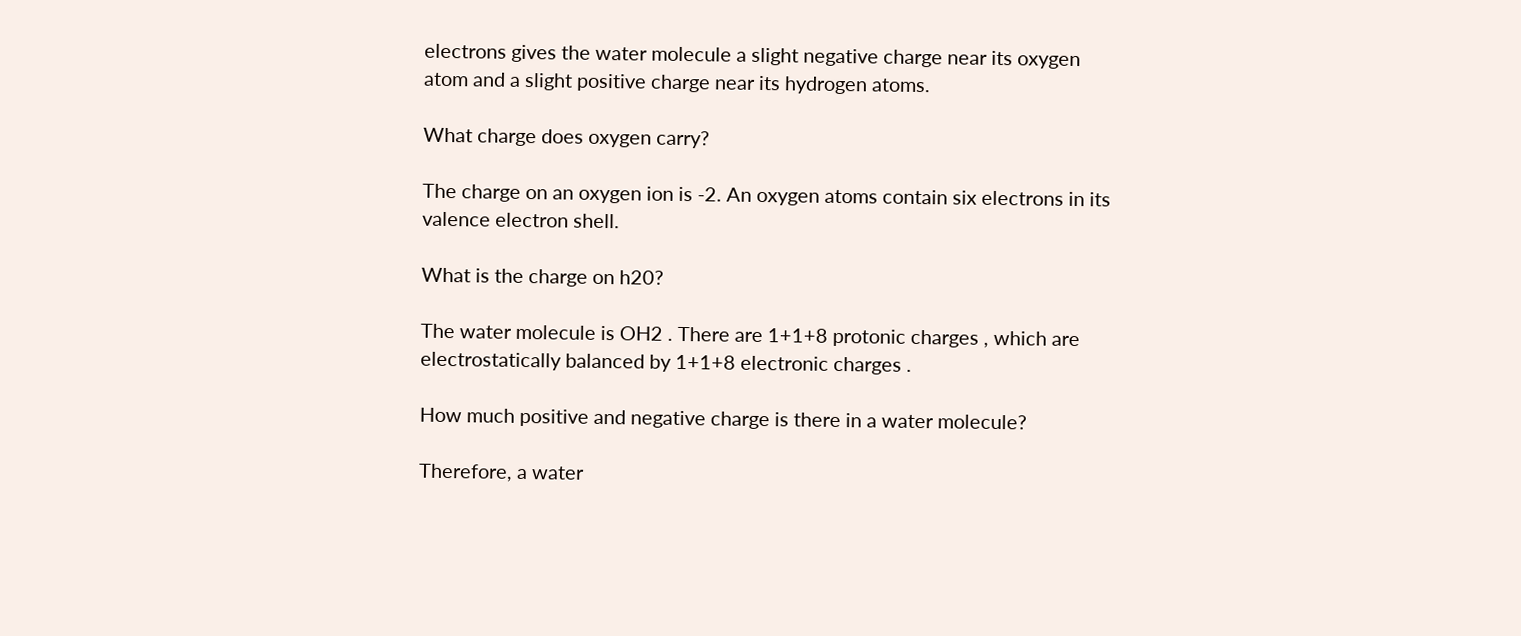electrons gives the water molecule a slight negative charge near its oxygen atom and a slight positive charge near its hydrogen atoms.

What charge does oxygen carry?

The charge on an oxygen ion is -2. An oxygen atoms contain six electrons in its valence electron shell.

What is the charge on h20?

The water molecule is OH2 . There are 1+1+8 protonic charges , which are electrostatically balanced by 1+1+8 electronic charges .

How much positive and negative charge is there in a water molecule?

Therefore, a water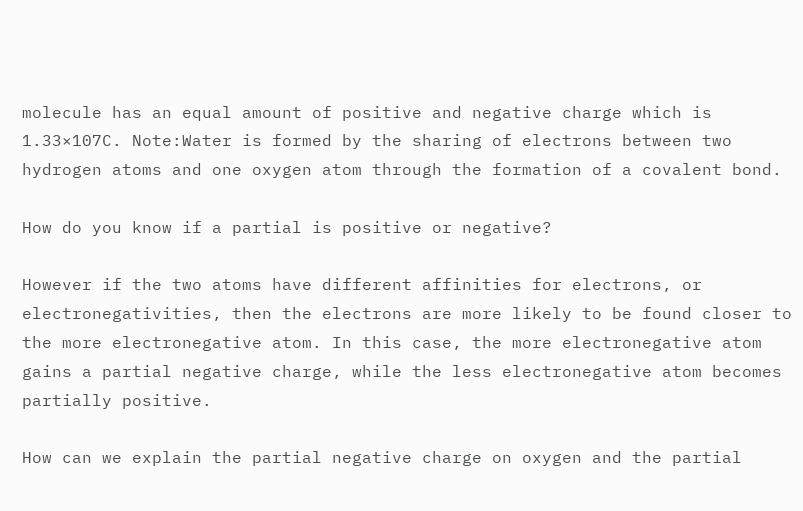molecule has an equal amount of positive and negative charge which is 1.33×107C. Note:Water is formed by the sharing of electrons between two hydrogen atoms and one oxygen atom through the formation of a covalent bond.

How do you know if a partial is positive or negative?

However if the two atoms have different affinities for electrons, or electronegativities, then the electrons are more likely to be found closer to the more electronegative atom. In this case, the more electronegative atom gains a partial negative charge, while the less electronegative atom becomes partially positive.

How can we explain the partial negative charge on oxygen and the partial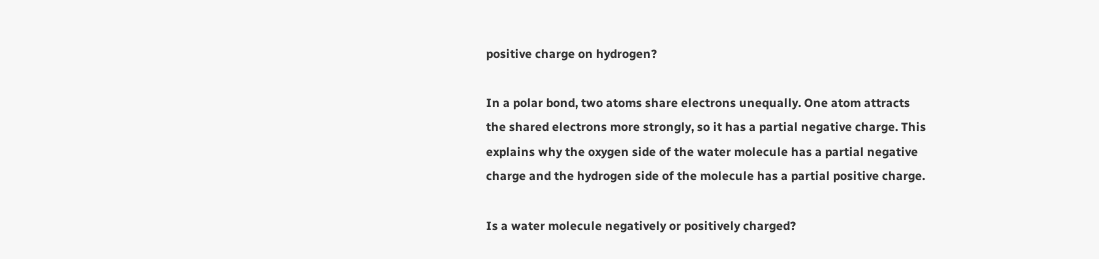positive charge on hydrogen?

In a polar bond, two atoms share electrons unequally. One atom attracts the shared electrons more strongly, so it has a partial negative charge. This explains why the oxygen side of the water molecule has a partial negative charge and the hydrogen side of the molecule has a partial positive charge.

Is a water molecule negatively or positively charged?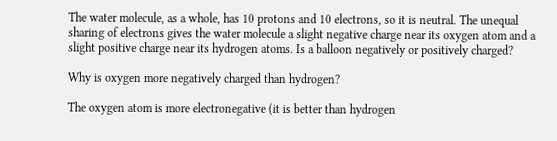The water molecule, as a whole, has 10 protons and 10 electrons, so it is neutral. The unequal sharing of electrons gives the water molecule a slight negative charge near its oxygen atom and a slight positive charge near its hydrogen atoms. Is a balloon negatively or positively charged?

Why is oxygen more negatively charged than hydrogen?

The oxygen atom is more electronegative (it is better than hydrogen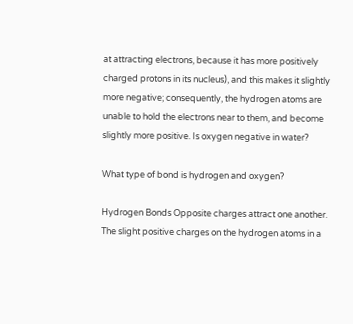at attracting electrons, because it has more positively charged protons in its nucleus), and this makes it slightly more negative; consequently, the hydrogen atoms are unable to hold the electrons near to them, and become slightly more positive. Is oxygen negative in water?

What type of bond is hydrogen and oxygen?

Hydrogen Bonds Opposite charges attract one another. The slight positive charges on the hydrogen atoms in a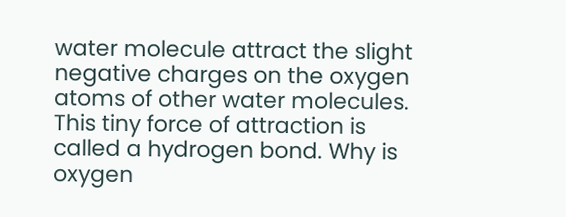water molecule attract the slight negative charges on the oxygen atoms of other water molecules. This tiny force of attraction is called a hydrogen bond. Why is oxygen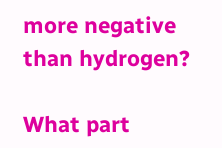more negative than hydrogen?

What part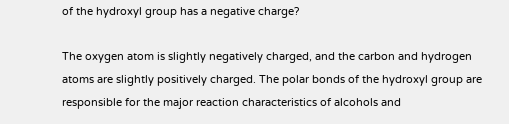of the hydroxyl group has a negative charge?

The oxygen atom is slightly negatively charged, and the carbon and hydrogen atoms are slightly positively charged. The polar bonds of the hydroxyl group are responsible for the major reaction characteristics of alcohols and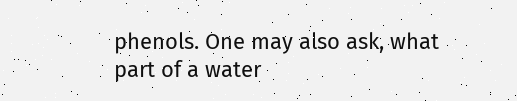phenols. One may also ask, what part of a water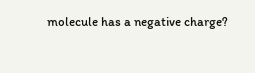molecule has a negative charge?